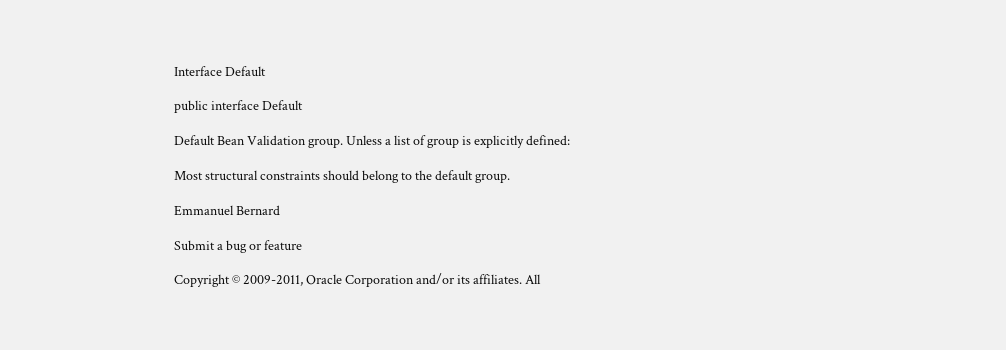Interface Default

public interface Default

Default Bean Validation group. Unless a list of group is explicitly defined:

Most structural constraints should belong to the default group.

Emmanuel Bernard

Submit a bug or feature

Copyright © 2009-2011, Oracle Corporation and/or its affiliates. All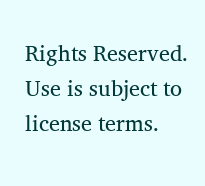Rights Reserved. Use is subject to license terms.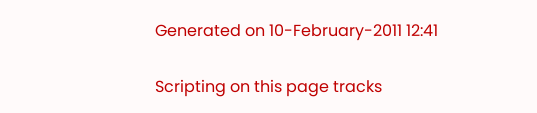Generated on 10-February-2011 12:41

Scripting on this page tracks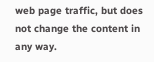web page traffic, but does not change the content in any way.